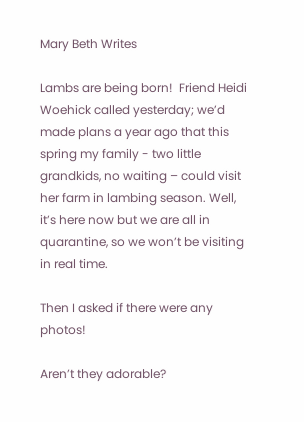Mary Beth Writes

Lambs are being born!  Friend Heidi Woehick called yesterday; we’d made plans a year ago that this spring my family - two little grandkids, no waiting – could visit her farm in lambing season. Well, it’s here now but we are all in quarantine, so we won’t be visiting in real time.

Then I asked if there were any photos!

Aren’t they adorable?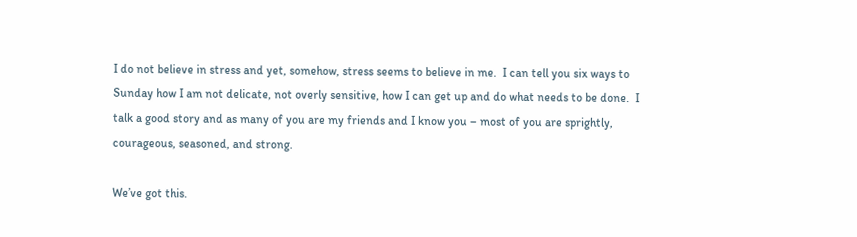I do not believe in stress and yet, somehow, stress seems to believe in me.  I can tell you six ways to Sunday how I am not delicate, not overly sensitive, how I can get up and do what needs to be done.  I talk a good story and as many of you are my friends and I know you – most of you are sprightly, courageous, seasoned, and strong.

We’ve got this.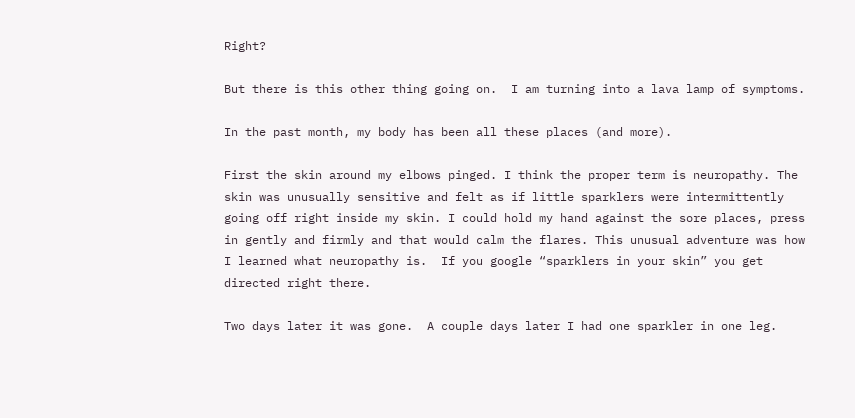Right?

But there is this other thing going on.  I am turning into a lava lamp of symptoms.

In the past month, my body has been all these places (and more).

First the skin around my elbows pinged. I think the proper term is neuropathy. The skin was unusually sensitive and felt as if little sparklers were intermittently going off right inside my skin. I could hold my hand against the sore places, press in gently and firmly and that would calm the flares. This unusual adventure was how I learned what neuropathy is.  If you google “sparklers in your skin” you get directed right there.

Two days later it was gone.  A couple days later I had one sparkler in one leg.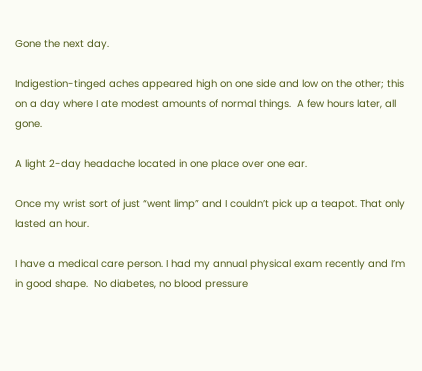Gone the next day.

Indigestion-tinged aches appeared high on one side and low on the other; this on a day where I ate modest amounts of normal things.  A few hours later, all gone.

A light 2-day headache located in one place over one ear.

Once my wrist sort of just “went limp” and I couldn’t pick up a teapot. That only lasted an hour.

I have a medical care person. I had my annual physical exam recently and I’m in good shape.  No diabetes, no blood pressure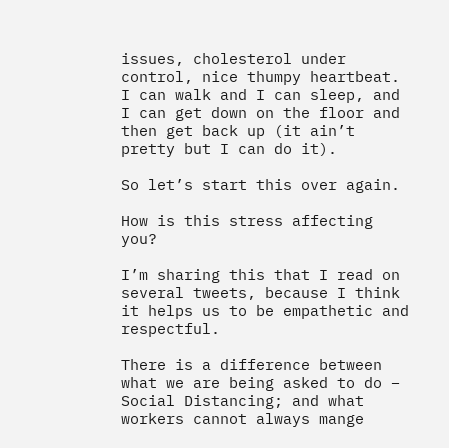issues, cholesterol under control, nice thumpy heartbeat. I can walk and I can sleep, and I can get down on the floor and then get back up (it ain’t pretty but I can do it).

So let’s start this over again.

How is this stress affecting you?

I’m sharing this that I read on several tweets, because I think it helps us to be empathetic and respectful.

There is a difference between what we are being asked to do – Social Distancing; and what workers cannot always mange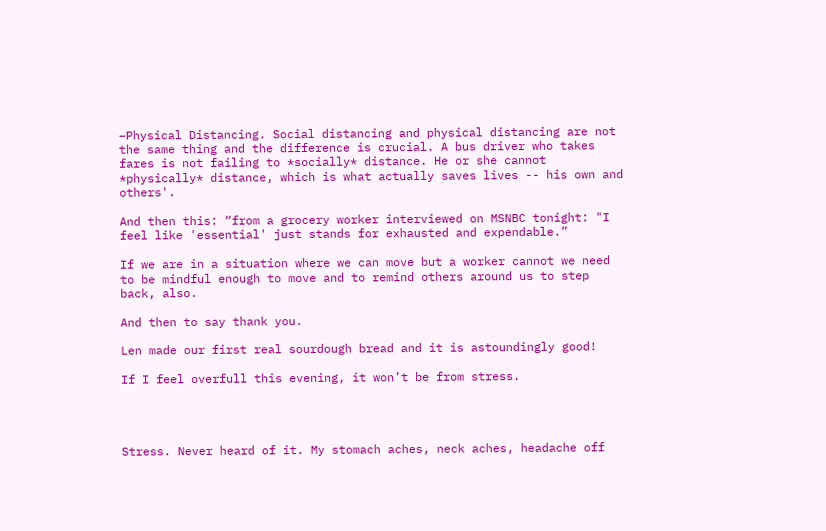–Physical Distancing. Social distancing and physical distancing are not the same thing and the difference is crucial. A bus driver who takes fares is not failing to *socially* distance. He or she cannot *physically* distance, which is what actually saves lives -- his own and others'.

And then this: “from a grocery worker interviewed on MSNBC tonight: "I feel like 'essential' just stands for exhausted and expendable.”

If we are in a situation where we can move but a worker cannot we need to be mindful enough to move and to remind others around us to step back, also.

And then to say thank you.

Len made our first real sourdough bread and it is astoundingly good!

If I feel overfull this evening, it won’t be from stress.




Stress. Never heard of it. My stomach aches, neck aches, headache off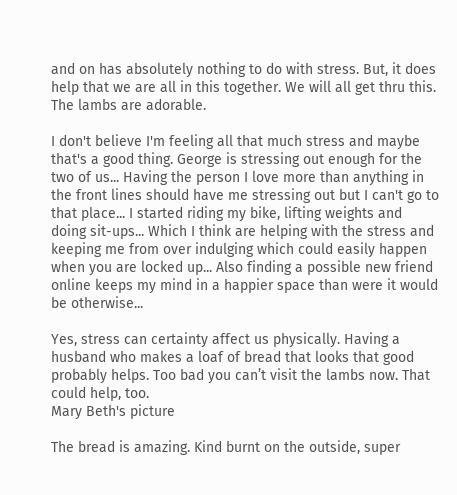and on has absolutely nothing to do with stress. But, it does help that we are all in this together. We will all get thru this. The lambs are adorable.

I don't believe I'm feeling all that much stress and maybe that's a good thing. George is stressing out enough for the two of us... Having the person I love more than anything in the front lines should have me stressing out but I can't go to that place... I started riding my bike, lifting weights and doing sit-ups... Which I think are helping with the stress and keeping me from over indulging which could easily happen when you are locked up... Also finding a possible new friend online keeps my mind in a happier space than were it would be otherwise...

Yes, stress can certainty affect us physically. Having a husband who makes a loaf of bread that looks that good probably helps. Too bad you can’t visit the lambs now. That could help, too.
Mary Beth's picture

The bread is amazing. Kind burnt on the outside, super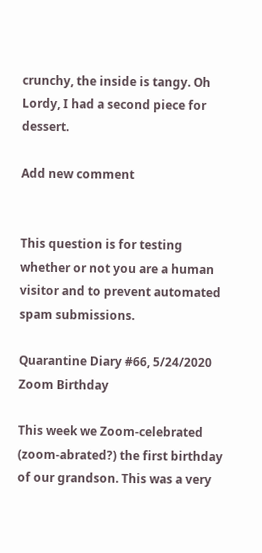crunchy, the inside is tangy. Oh Lordy, I had a second piece for dessert.

Add new comment


This question is for testing whether or not you are a human visitor and to prevent automated spam submissions.

Quarantine Diary #66, 5/24/2020 Zoom Birthday

This week we Zoom-celebrated (zoom-abrated?) the first birthday of our grandson. This was a very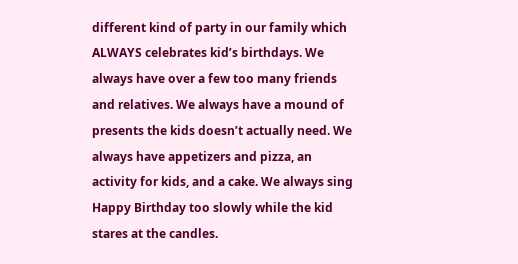different kind of party in our family which ALWAYS celebrates kid’s birthdays. We always have over a few too many friends and relatives. We always have a mound of presents the kids doesn’t actually need. We always have appetizers and pizza, an activity for kids, and a cake. We always sing Happy Birthday too slowly while the kid stares at the candles.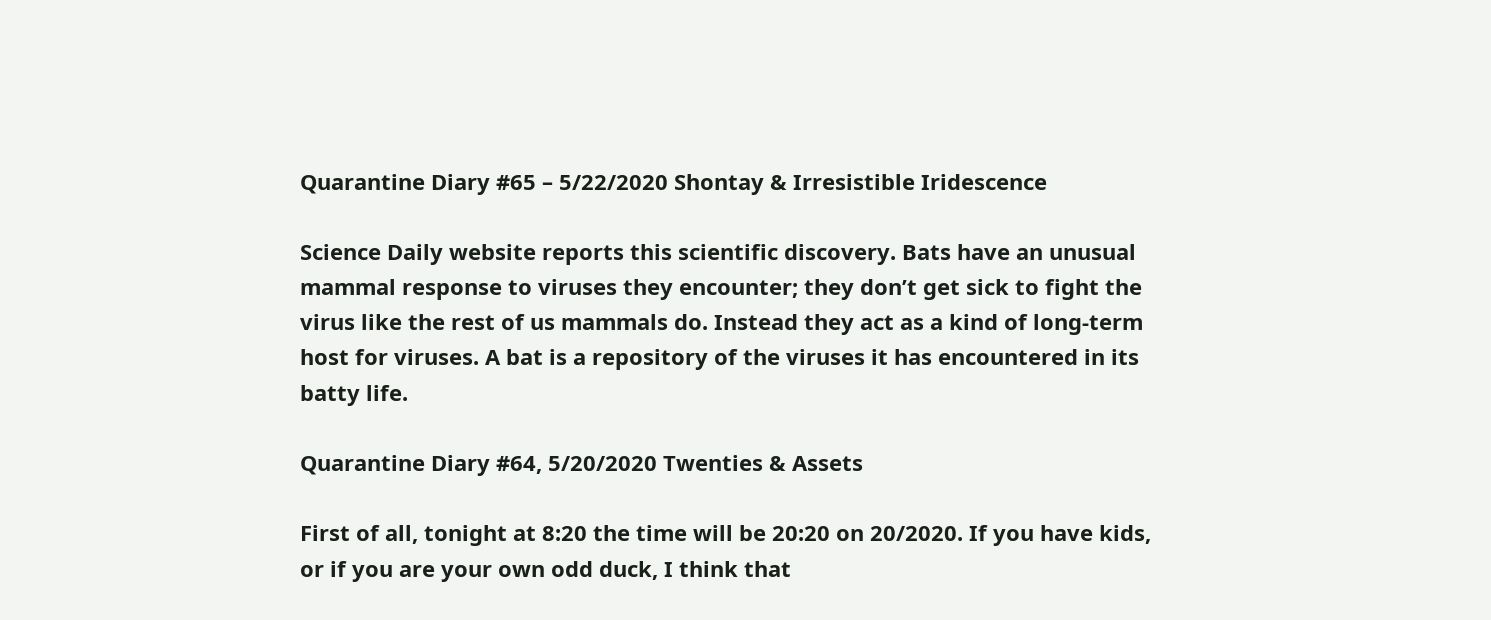Quarantine Diary #65 – 5/22/2020 Shontay & Irresistible Iridescence

Science Daily website reports this scientific discovery. Bats have an unusual mammal response to viruses they encounter; they don’t get sick to fight the virus like the rest of us mammals do. Instead they act as a kind of long-term host for viruses. A bat is a repository of the viruses it has encountered in its batty life.

Quarantine Diary #64, 5/20/2020 Twenties & Assets

First of all, tonight at 8:20 the time will be 20:20 on 20/2020. If you have kids, or if you are your own odd duck, I think that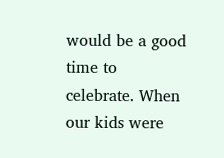would be a good time to celebrate. When our kids were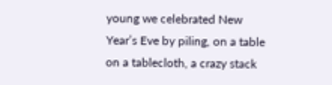young we celebrated New Year’s Eve by piling, on a table on a tablecloth, a crazy stack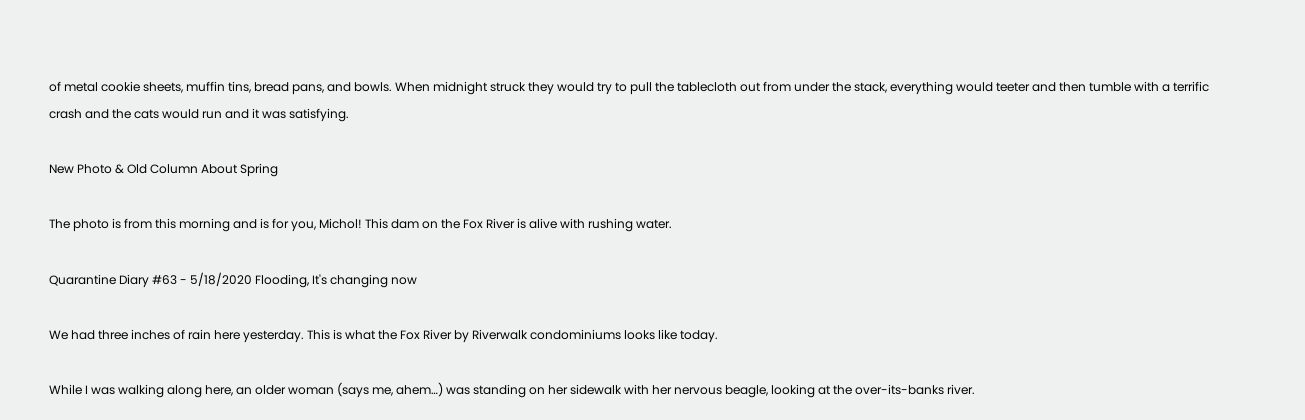of metal cookie sheets, muffin tins, bread pans, and bowls. When midnight struck they would try to pull the tablecloth out from under the stack, everything would teeter and then tumble with a terrific crash and the cats would run and it was satisfying.

New Photo & Old Column About Spring

The photo is from this morning and is for you, Michol! This dam on the Fox River is alive with rushing water.

Quarantine Diary #63 - 5/18/2020 Flooding, It's changing now

We had three inches of rain here yesterday. This is what the Fox River by Riverwalk condominiums looks like today.

While I was walking along here, an older woman (says me, ahem…) was standing on her sidewalk with her nervous beagle, looking at the over-its-banks river.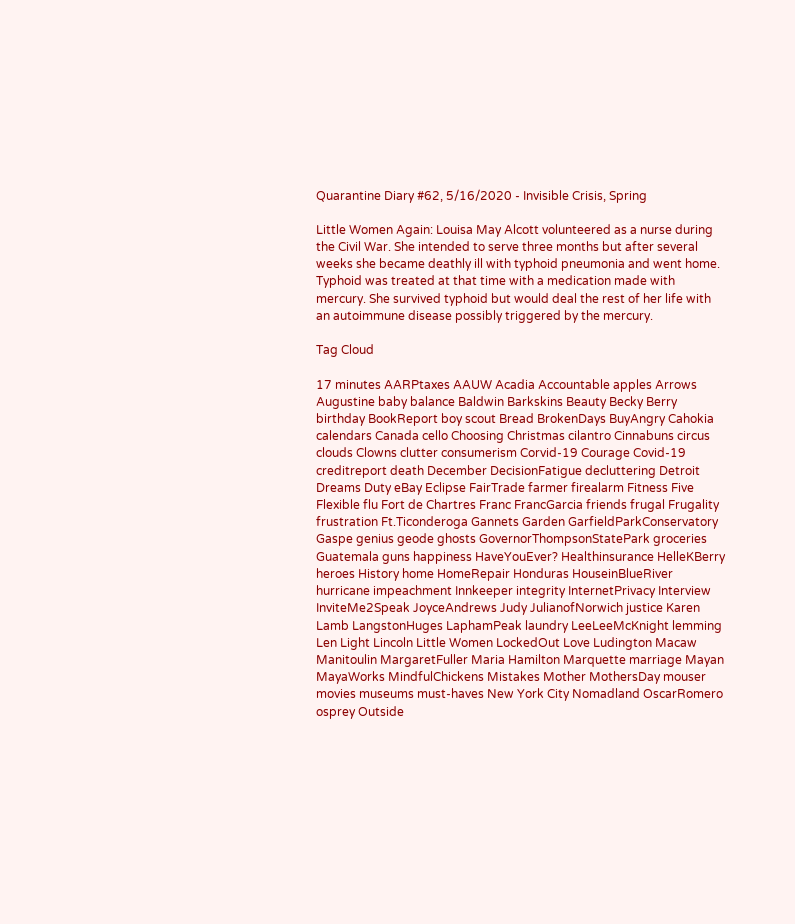Quarantine Diary #62, 5/16/2020 - Invisible Crisis, Spring

Little Women Again: Louisa May Alcott volunteered as a nurse during the Civil War. She intended to serve three months but after several weeks she became deathly ill with typhoid pneumonia and went home. Typhoid was treated at that time with a medication made with mercury. She survived typhoid but would deal the rest of her life with an autoimmune disease possibly triggered by the mercury.

Tag Cloud

17 minutes AARPtaxes AAUW Acadia Accountable apples Arrows Augustine baby balance Baldwin Barkskins Beauty Becky Berry birthday BookReport boy scout Bread BrokenDays BuyAngry Cahokia calendars Canada cello Choosing Christmas cilantro Cinnabuns circus clouds Clowns clutter consumerism Corvid-19 Courage Covid-19 creditreport death December DecisionFatigue decluttering Detroit Dreams Duty eBay Eclipse FairTrade farmer firealarm Fitness Five Flexible flu Fort de Chartres Franc FrancGarcia friends frugal Frugality frustration Ft.Ticonderoga Gannets Garden GarfieldParkConservatory Gaspe genius geode ghosts GovernorThompsonStatePark groceries Guatemala guns happiness HaveYouEver? Healthinsurance HelleKBerry heroes History home HomeRepair Honduras HouseinBlueRiver hurricane impeachment Innkeeper integrity InternetPrivacy Interview InviteMe2Speak JoyceAndrews Judy JulianofNorwich justice Karen Lamb LangstonHuges LaphamPeak laundry LeeLeeMcKnight lemming Len Light Lincoln Little Women LockedOut Love Ludington Macaw Manitoulin MargaretFuller Maria Hamilton Marquette marriage Mayan MayaWorks MindfulChickens Mistakes Mother MothersDay mouser movies museums must-haves New York City Nomadland OscarRomero osprey Outside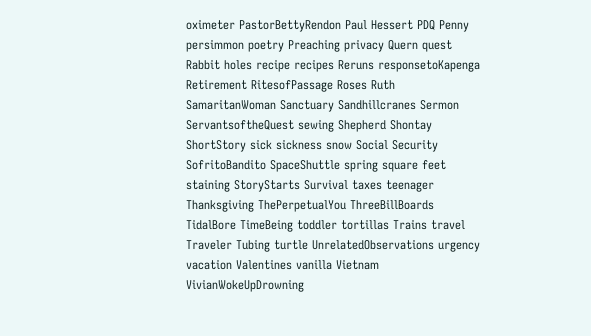oximeter PastorBettyRendon Paul Hessert PDQ Penny persimmon poetry Preaching privacy Quern quest Rabbit holes recipe recipes Reruns responsetoKapenga Retirement RitesofPassage Roses Ruth SamaritanWoman Sanctuary Sandhillcranes Sermon ServantsoftheQuest sewing Shepherd Shontay ShortStory sick sickness snow Social Security SofritoBandito SpaceShuttle spring square feet staining StoryStarts Survival taxes teenager Thanksgiving ThePerpetualYou ThreeBillBoards TidalBore TimeBeing toddler tortillas Trains travel Traveler Tubing turtle UnrelatedObservations urgency vacation Valentines vanilla Vietnam VivianWokeUpDrowning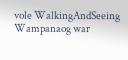vole WalkingAndSeeing Wampanaog war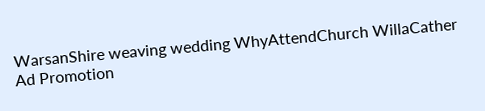WarsanShire weaving wedding WhyAttendChurch WillaCather
Ad Promotion